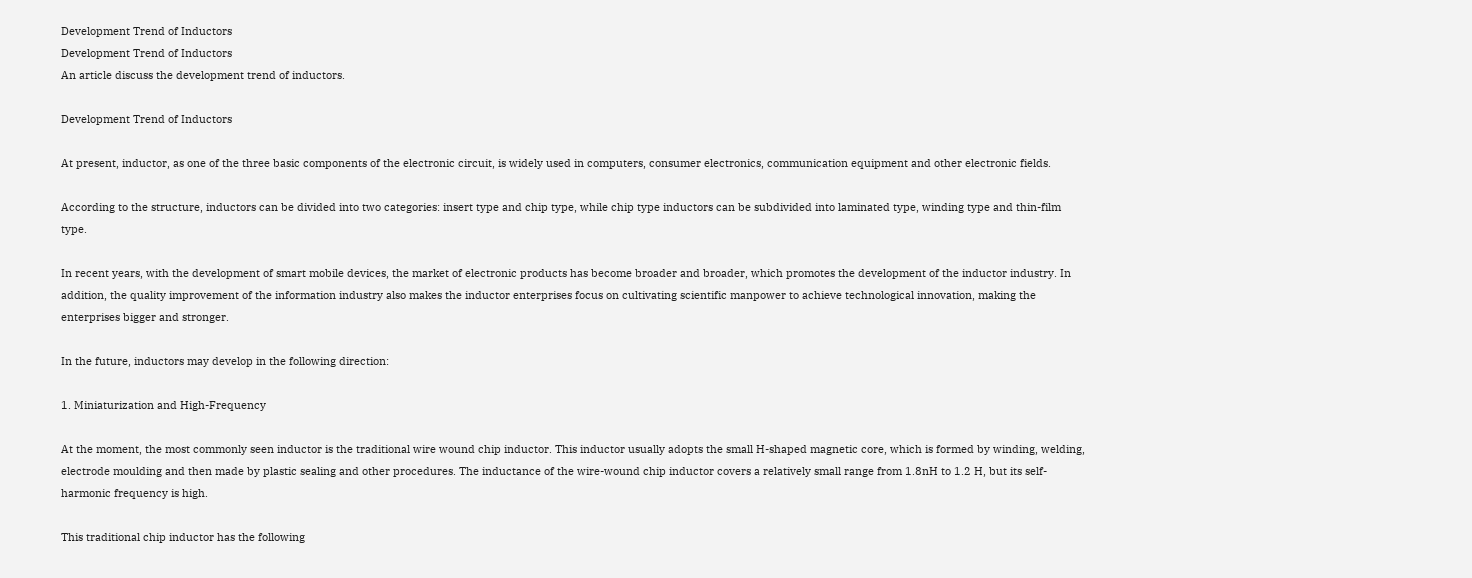Development Trend of Inductors
Development Trend of Inductors
An article discuss the development trend of inductors.

Development Trend of Inductors

At present, inductor, as one of the three basic components of the electronic circuit, is widely used in computers, consumer electronics, communication equipment and other electronic fields.

According to the structure, inductors can be divided into two categories: insert type and chip type, while chip type inductors can be subdivided into laminated type, winding type and thin-film type.

In recent years, with the development of smart mobile devices, the market of electronic products has become broader and broader, which promotes the development of the inductor industry. In addition, the quality improvement of the information industry also makes the inductor enterprises focus on cultivating scientific manpower to achieve technological innovation, making the enterprises bigger and stronger.

In the future, inductors may develop in the following direction:

1. Miniaturization and High-Frequency

At the moment, the most commonly seen inductor is the traditional wire wound chip inductor. This inductor usually adopts the small H-shaped magnetic core, which is formed by winding, welding, electrode moulding and then made by plastic sealing and other procedures. The inductance of the wire-wound chip inductor covers a relatively small range from 1.8nH to 1.2 H, but its self-harmonic frequency is high.

This traditional chip inductor has the following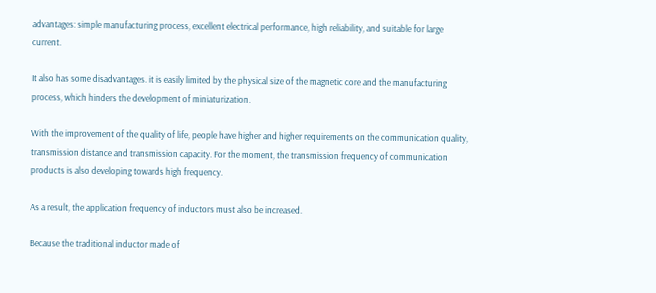advantages: simple manufacturing process, excellent electrical performance, high reliability, and suitable for large current.

It also has some disadvantages. it is easily limited by the physical size of the magnetic core and the manufacturing process, which hinders the development of miniaturization.

With the improvement of the quality of life, people have higher and higher requirements on the communication quality, transmission distance and transmission capacity. For the moment, the transmission frequency of communication products is also developing towards high frequency.

As a result, the application frequency of inductors must also be increased.

Because the traditional inductor made of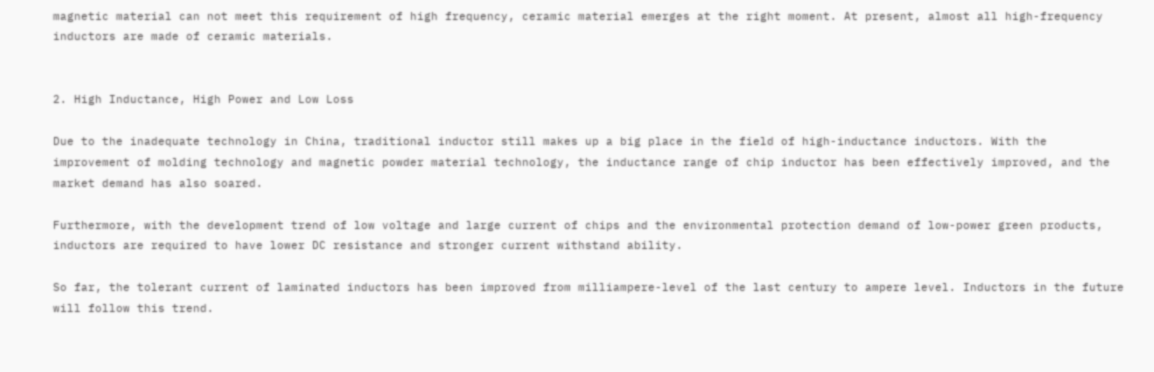magnetic material can not meet this requirement of high frequency, ceramic material emerges at the right moment. At present, almost all high-frequency inductors are made of ceramic materials.


2. High Inductance, High Power and Low Loss

Due to the inadequate technology in China, traditional inductor still makes up a big place in the field of high-inductance inductors. With the improvement of molding technology and magnetic powder material technology, the inductance range of chip inductor has been effectively improved, and the market demand has also soared.

Furthermore, with the development trend of low voltage and large current of chips and the environmental protection demand of low-power green products, inductors are required to have lower DC resistance and stronger current withstand ability.

So far, the tolerant current of laminated inductors has been improved from milliampere-level of the last century to ampere level. Inductors in the future will follow this trend.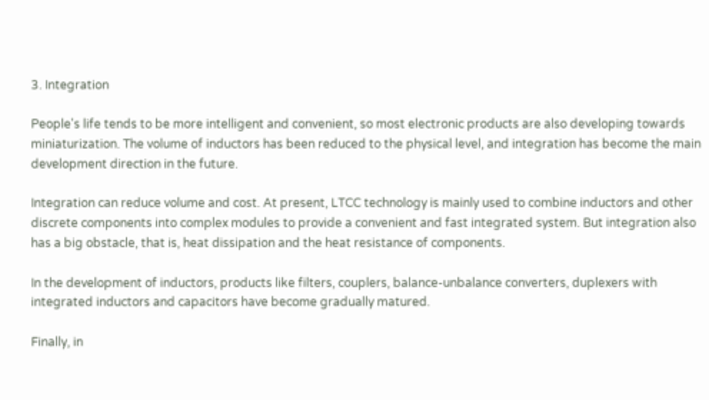3. Integration

People's life tends to be more intelligent and convenient, so most electronic products are also developing towards miniaturization. The volume of inductors has been reduced to the physical level, and integration has become the main development direction in the future.

Integration can reduce volume and cost. At present, LTCC technology is mainly used to combine inductors and other discrete components into complex modules to provide a convenient and fast integrated system. But integration also has a big obstacle, that is, heat dissipation and the heat resistance of components.

In the development of inductors, products like filters, couplers, balance-unbalance converters, duplexers with integrated inductors and capacitors have become gradually matured.

Finally, in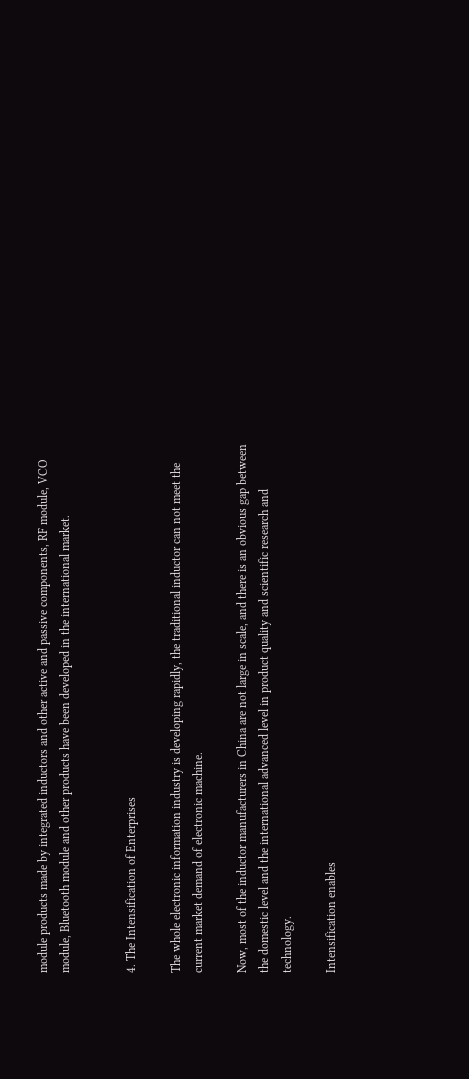module products made by integrated inductors and other active and passive components, RF module, VCO module, Bluetooth module and other products have been developed in the international market.


4. The Intensification of Enterprises

The whole electronic information industry is developing rapidly, the traditional inductor can not meet the current market demand of electronic machine.

Now, most of the inductor manufacturers in China are not large in scale, and there is an obvious gap between the domestic level and the international advanced level in product quality and scientific research and technology.

Intensification enables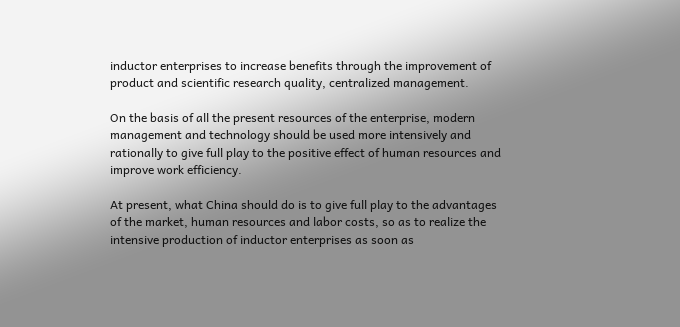inductor enterprises to increase benefits through the improvement of product and scientific research quality, centralized management.

On the basis of all the present resources of the enterprise, modern management and technology should be used more intensively and rationally to give full play to the positive effect of human resources and improve work efficiency.

At present, what China should do is to give full play to the advantages of the market, human resources and labor costs, so as to realize the intensive production of inductor enterprises as soon as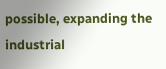possible, expanding the industrial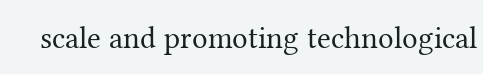scale and promoting technological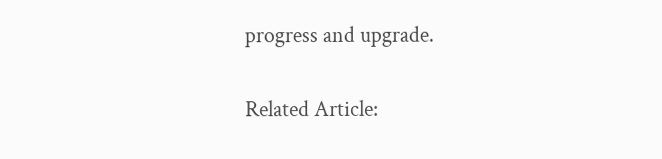progress and upgrade.

Related Article: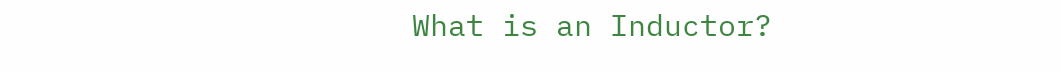What is an Inductor?